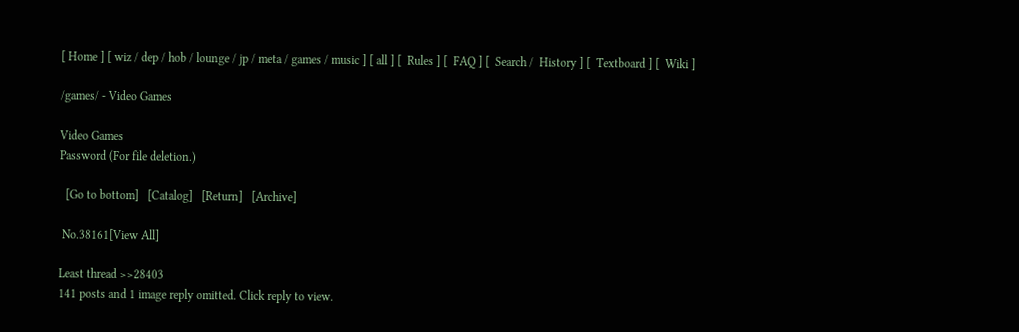[ Home ] [ wiz / dep / hob / lounge / jp / meta / games / music ] [ all ] [  Rules ] [  FAQ ] [  Search /  History ] [  Textboard ] [  Wiki ]

/games/ - Video Games

Video Games
Password (For file deletion.)

  [Go to bottom]   [Catalog]   [Return]   [Archive]

 No.38161[View All]

Least thread >>28403
141 posts and 1 image reply omitted. Click reply to view.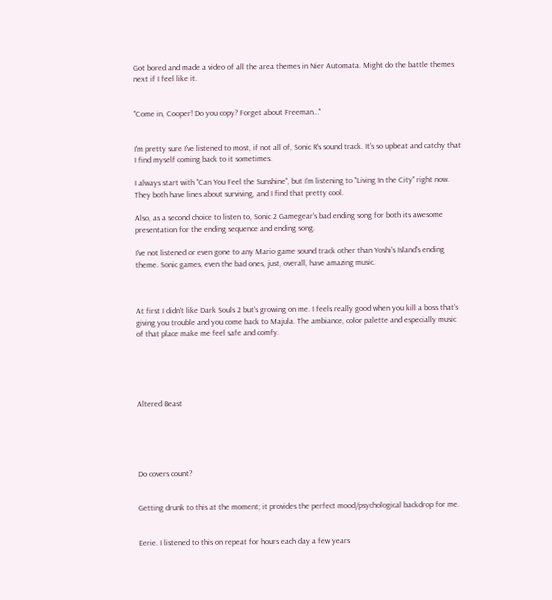Got bored and made a video of all the area themes in Nier Automata. Might do the battle themes next if I feel like it.


"Come in, Cooper! Do you copy? Forget about Freeman…"


I'm pretty sure I've listened to most, if not all of, Sonic R's sound track. It's so upbeat and catchy that I find myself coming back to it sometimes.

I always start with "Can You Feel the Sunshine", but I'm listening to "Living In the City" right now. They both have lines about surviving, and I find that pretty cool.

Also, as a second choice to listen to, Sonic 2 Gamegear's bad ending song for both its awesome presentation for the ending sequence and ending song.

I've not listened or even gone to any Mario game sound track other than Yoshi's Island's ending theme. Sonic games, even the bad ones, just, overall, have amazing music.



At first I didn't like Dark Souls 2 but's growing on me. I feels really good when you kill a boss that's giving you trouble and you come back to Majula. The ambiance, color palette and especially music of that place make me feel safe and comfy.





Altered Beast





Do covers count?


Getting drunk to this at the moment; it provides the perfect mood/psychological backdrop for me.


Eerie. I listened to this on repeat for hours each day a few years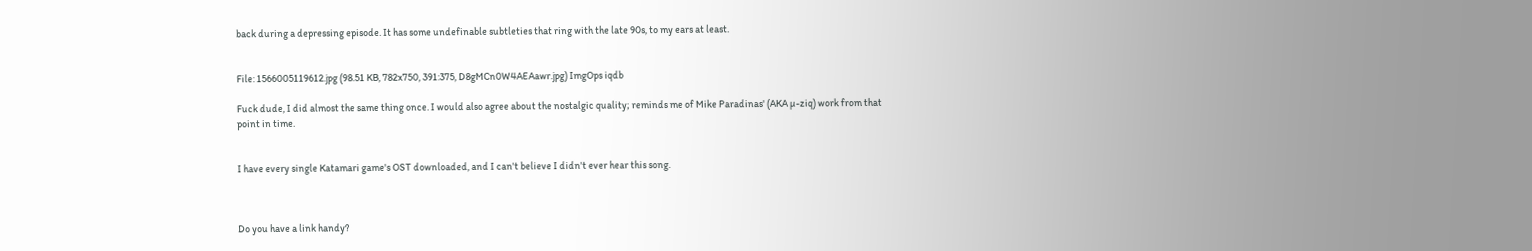back during a depressing episode. It has some undefinable subtleties that ring with the late 90s, to my ears at least.


File: 1566005119612.jpg (98.51 KB, 782x750, 391:375, D8gMCn0W4AEAawr.jpg) ImgOps iqdb

Fuck dude, I did almost the same thing once. I would also agree about the nostalgic quality; reminds me of Mike Paradinas' (AKA µ-ziq) work from that point in time.


I have every single Katamari game's OST downloaded, and I can't believe I didn't ever hear this song.



Do you have a link handy?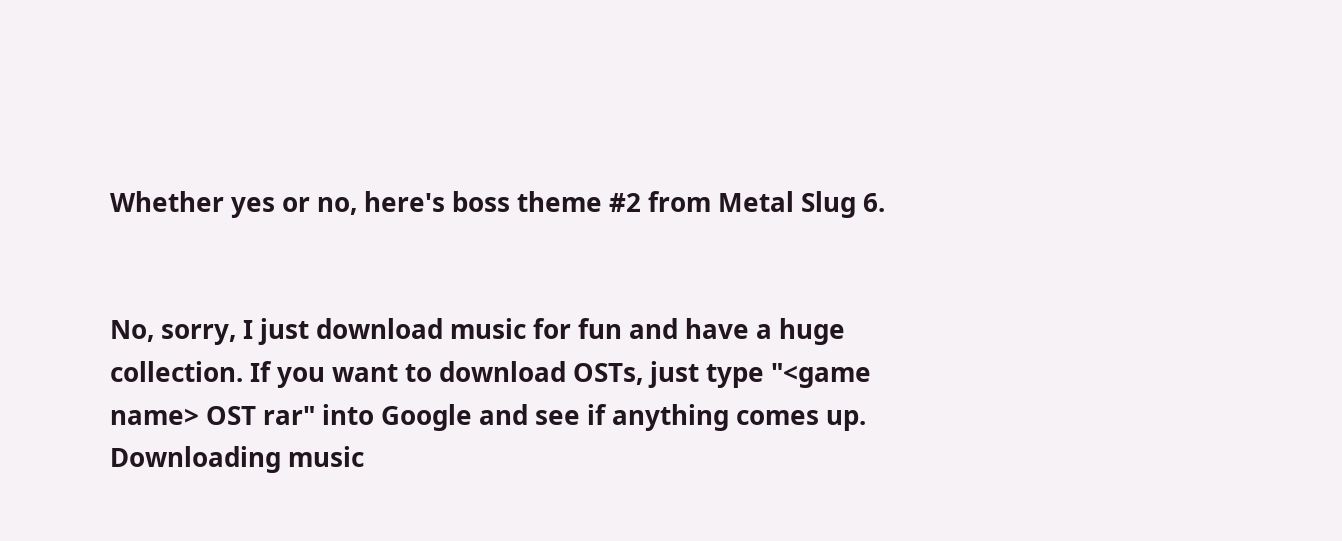Whether yes or no, here's boss theme #2 from Metal Slug 6.


No, sorry, I just download music for fun and have a huge collection. If you want to download OSTs, just type "<game name> OST rar" into Google and see if anything comes up. Downloading music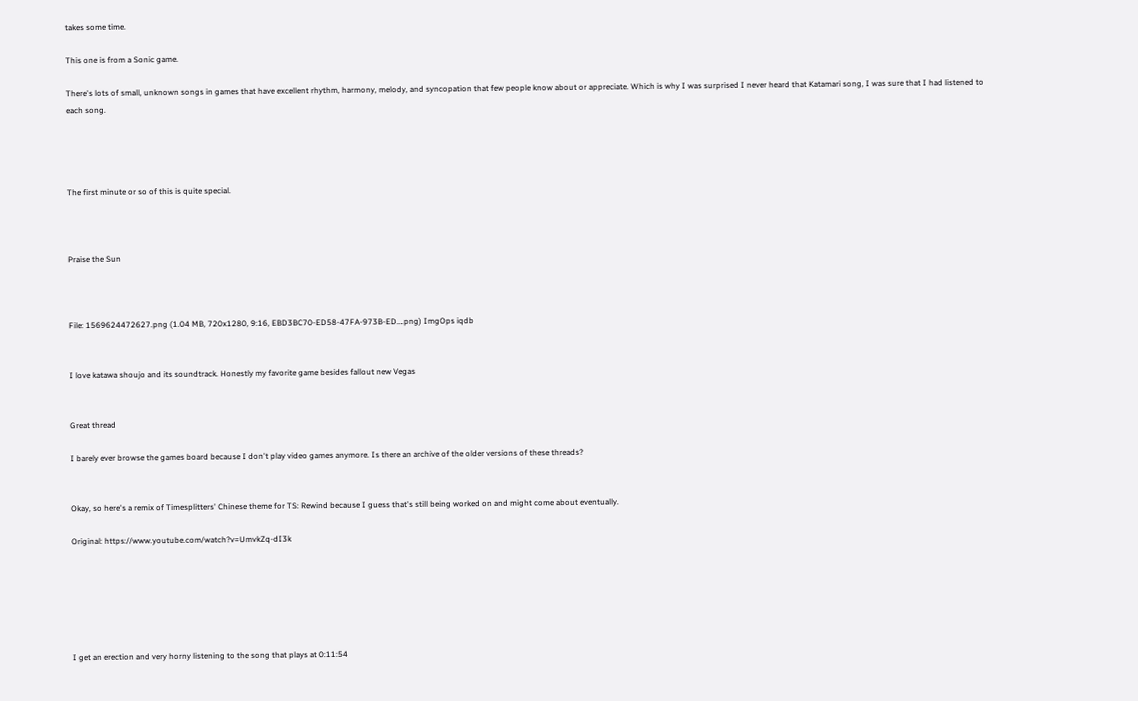takes some time.

This one is from a Sonic game.

There's lots of small, unknown songs in games that have excellent rhythm, harmony, melody, and syncopation that few people know about or appreciate. Which is why I was surprised I never heard that Katamari song, I was sure that I had listened to each song.




The first minute or so of this is quite special.



Praise the Sun



File: 1569624472627.png (1.04 MB, 720x1280, 9:16, EBD3BC70-ED58-47FA-973B-ED….png) ImgOps iqdb


I love katawa shoujo and its soundtrack. Honestly my favorite game besides fallout new Vegas


Great thread

I barely ever browse the games board because I don't play video games anymore. Is there an archive of the older versions of these threads?


Okay, so here's a remix of Timesplitters' Chinese theme for TS: Rewind because I guess that's still being worked on and might come about eventually.

Original: https://www.youtube.com/watch?v=UmvkZq-dI3k






I get an erection and very horny listening to the song that plays at 0:11:54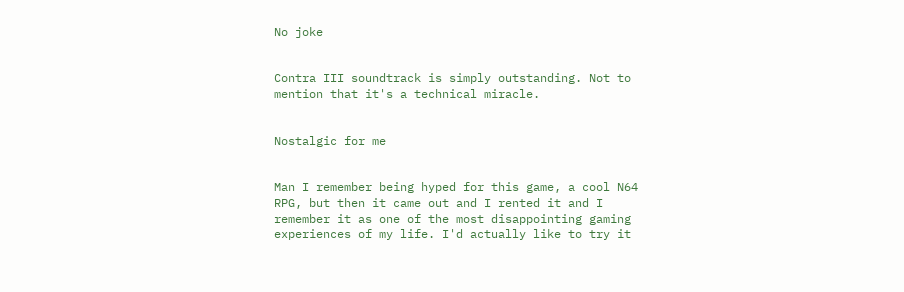No joke


Contra III soundtrack is simply outstanding. Not to mention that it's a technical miracle.


Nostalgic for me


Man I remember being hyped for this game, a cool N64 RPG, but then it came out and I rented it and I remember it as one of the most disappointing gaming experiences of my life. I'd actually like to try it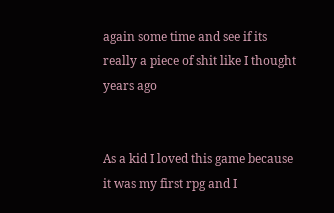again some time and see if its really a piece of shit like I thought years ago


As a kid I loved this game because it was my first rpg and I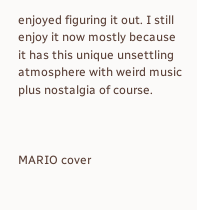enjoyed figuring it out. I still enjoy it now mostly because it has this unique unsettling atmosphere with weird music plus nostalgia of course.



MARIO cover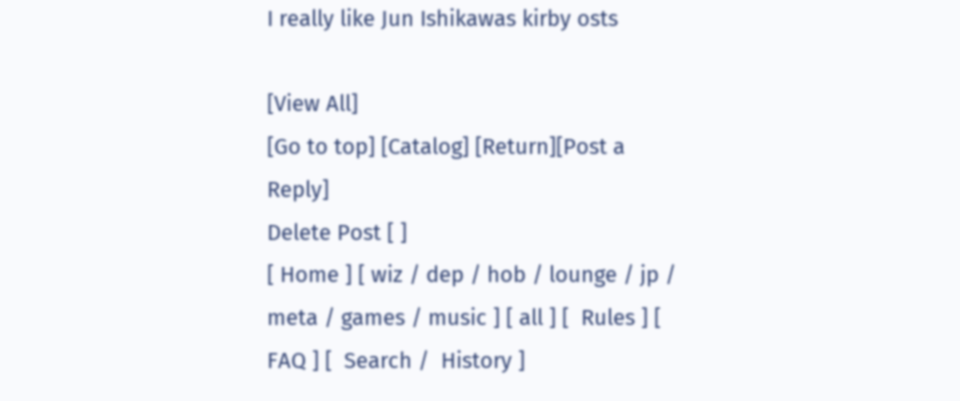I really like Jun Ishikawas kirby osts

[View All]
[Go to top] [Catalog] [Return][Post a Reply]
Delete Post [ ]
[ Home ] [ wiz / dep / hob / lounge / jp / meta / games / music ] [ all ] [  Rules ] [  FAQ ] [  Search /  History ]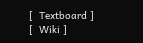[  Textboard ] [  Wiki ]